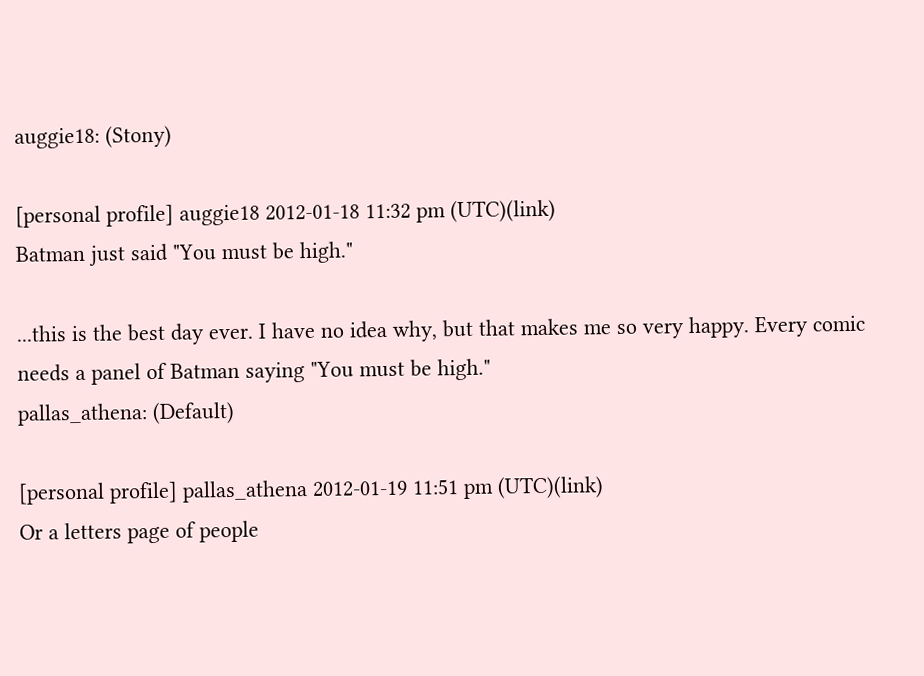auggie18: (Stony)

[personal profile] auggie18 2012-01-18 11:32 pm (UTC)(link)
Batman just said "You must be high."

...this is the best day ever. I have no idea why, but that makes me so very happy. Every comic needs a panel of Batman saying "You must be high."
pallas_athena: (Default)

[personal profile] pallas_athena 2012-01-19 11:51 pm (UTC)(link)
Or a letters page of people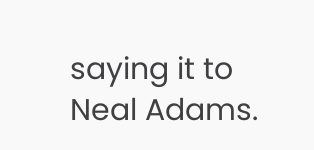saying it to Neal Adams.